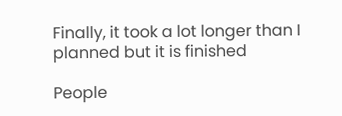Finally, it took a lot longer than I planned but it is finished

People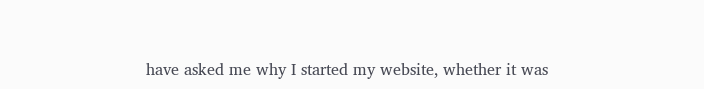have asked me why I started my website, whether it was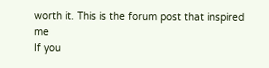worth it. This is the forum post that inspired me
If you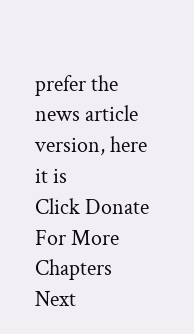prefer the news article version, here it is
Click Donate For More Chapters
Next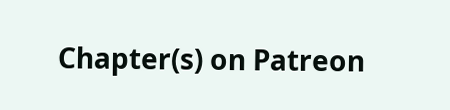Chapter(s) on Patreon